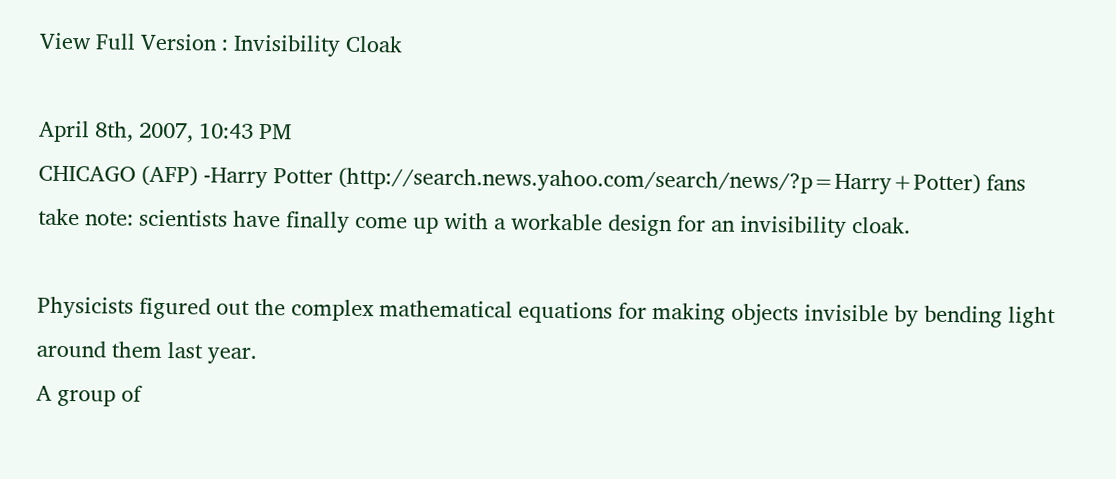View Full Version : Invisibility Cloak

April 8th, 2007, 10:43 PM
CHICAGO (AFP) -Harry Potter (http://search.news.yahoo.com/search/news/?p=Harry+Potter) fans take note: scientists have finally come up with a workable design for an invisibility cloak.

Physicists figured out the complex mathematical equations for making objects invisible by bending light around them last year.
A group of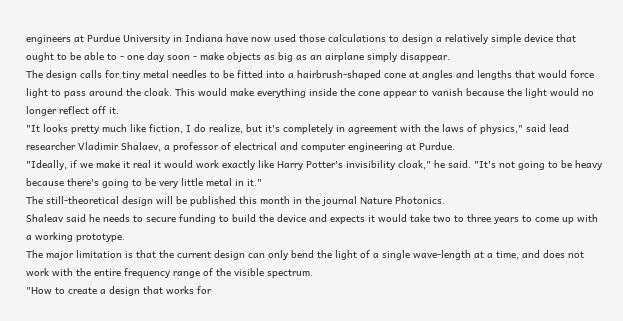engineers at Purdue University in Indiana have now used those calculations to design a relatively simple device that ought to be able to - one day soon - make objects as big as an airplane simply disappear.
The design calls for tiny metal needles to be fitted into a hairbrush-shaped cone at angles and lengths that would force light to pass around the cloak. This would make everything inside the cone appear to vanish because the light would no longer reflect off it.
"It looks pretty much like fiction, I do realize, but it's completely in agreement with the laws of physics," said lead researcher Vladimir Shalaev, a professor of electrical and computer engineering at Purdue.
"Ideally, if we make it real it would work exactly like Harry Potter's invisibility cloak," he said. "It's not going to be heavy because there's going to be very little metal in it."
The still-theoretical design will be published this month in the journal Nature Photonics.
Shaleav said he needs to secure funding to build the device and expects it would take two to three years to come up with a working prototype.
The major limitation is that the current design can only bend the light of a single wave-length at a time, and does not work with the entire frequency range of the visible spectrum.
"How to create a design that works for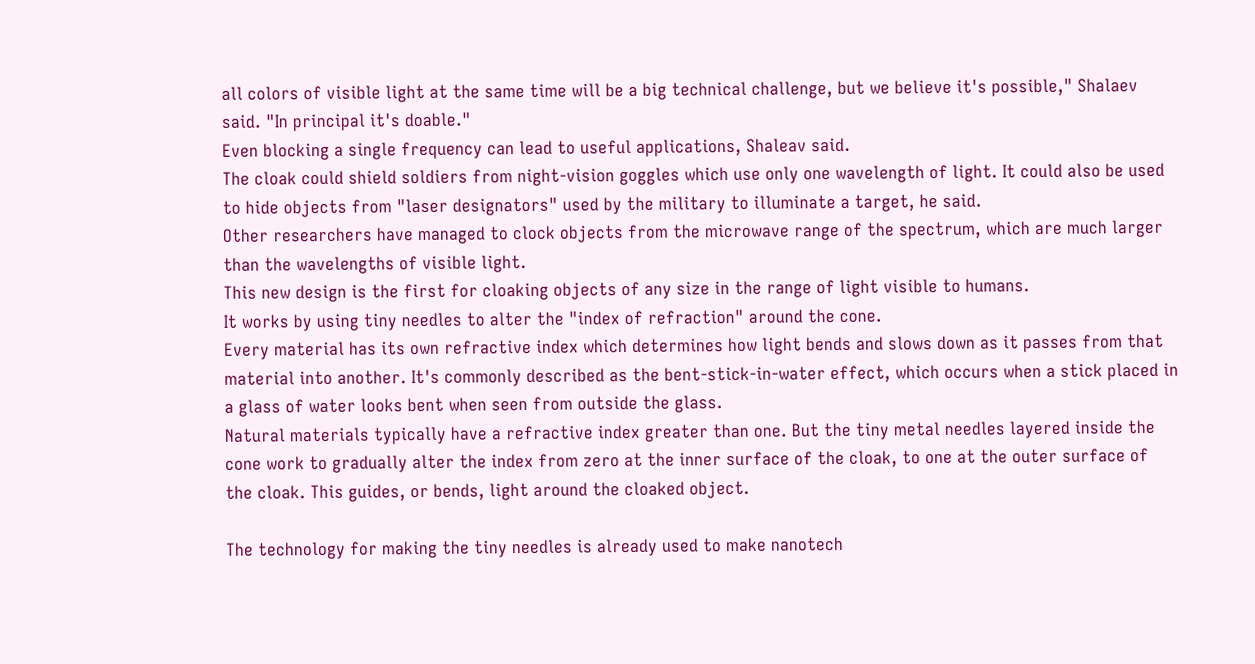all colors of visible light at the same time will be a big technical challenge, but we believe it's possible," Shalaev said. "In principal it's doable."
Even blocking a single frequency can lead to useful applications, Shaleav said.
The cloak could shield soldiers from night-vision goggles which use only one wavelength of light. It could also be used to hide objects from "laser designators" used by the military to illuminate a target, he said.
Other researchers have managed to clock objects from the microwave range of the spectrum, which are much larger than the wavelengths of visible light.
This new design is the first for cloaking objects of any size in the range of light visible to humans.
It works by using tiny needles to alter the "index of refraction" around the cone.
Every material has its own refractive index which determines how light bends and slows down as it passes from that material into another. It's commonly described as the bent-stick-in-water effect, which occurs when a stick placed in a glass of water looks bent when seen from outside the glass.
Natural materials typically have a refractive index greater than one. But the tiny metal needles layered inside the cone work to gradually alter the index from zero at the inner surface of the cloak, to one at the outer surface of the cloak. This guides, or bends, light around the cloaked object.

The technology for making the tiny needles is already used to make nanotech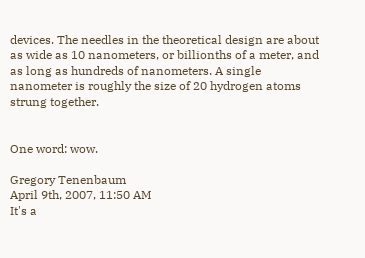devices. The needles in the theoretical design are about as wide as 10 nanometers, or billionths of a meter, and as long as hundreds of nanometers. A single nanometer is roughly the size of 20 hydrogen atoms strung together.


One word: wow.

Gregory Tenenbaum
April 9th, 2007, 11:50 AM
It's a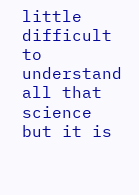little difficult to understand all that science but it is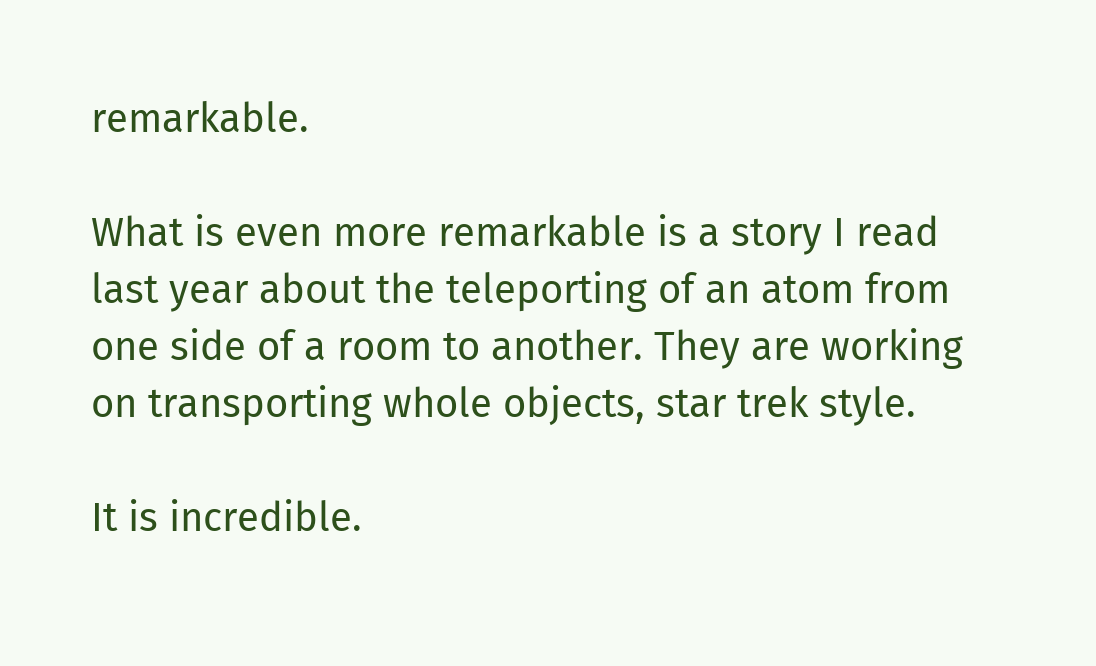remarkable.

What is even more remarkable is a story I read last year about the teleporting of an atom from one side of a room to another. They are working on transporting whole objects, star trek style.

It is incredible.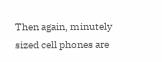Then again, minutely sized cell phones are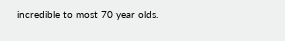incredible to most 70 year olds.